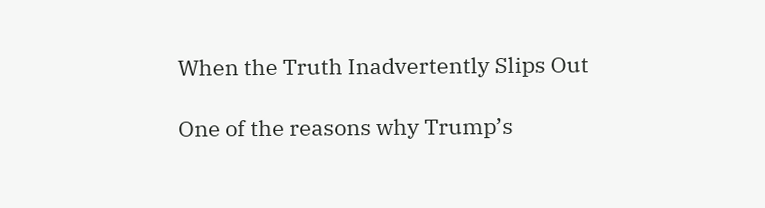When the Truth Inadvertently Slips Out

One of the reasons why Trump’s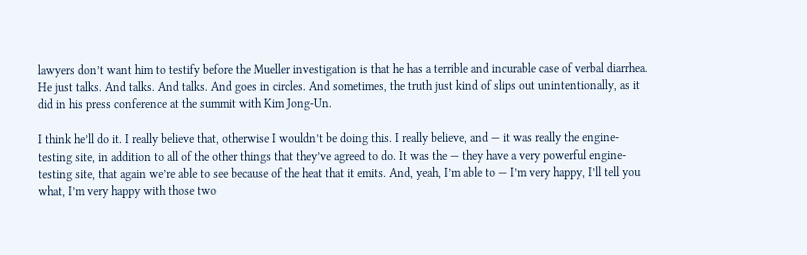lawyers don’t want him to testify before the Mueller investigation is that he has a terrible and incurable case of verbal diarrhea. He just talks. And talks. And talks. And goes in circles. And sometimes, the truth just kind of slips out unintentionally, as it did in his press conference at the summit with Kim Jong-Un.

I think he’ll do it. I really believe that, otherwise I wouldn’t be doing this. I really believe, and — it was really the engine-testing site, in addition to all of the other things that they’ve agreed to do. It was the — they have a very powerful engine-testing site, that again we’re able to see because of the heat that it emits. And, yeah, I’m able to — I’m very happy, I’ll tell you what, I’m very happy with those two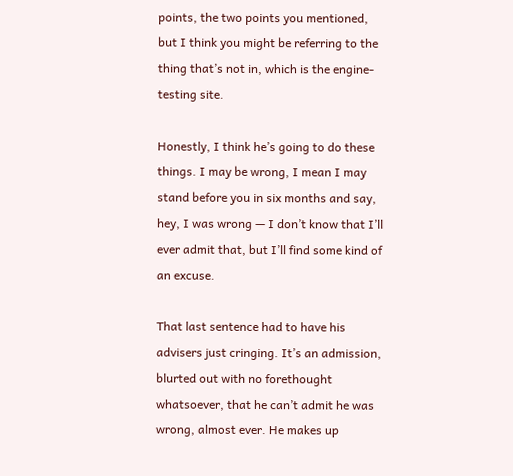points, the two points you mentioned, but I think you might be referring to the thing that’s not in, which is the engine-testing site.

Honestly, I think he’s going to do these things. I may be wrong, I mean I may stand before you in six months and say, hey, I was wrong — I don’t know that I’ll ever admit that, but I’ll find some kind of an excuse.

That last sentence had to have his advisers just cringing. It’s an admission, blurted out with no forethought whatsoever, that he can’t admit he was wrong, almost ever. He makes up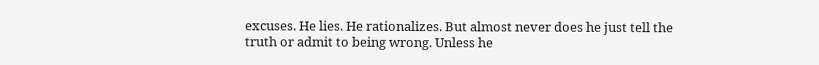excuses. He lies. He rationalizes. But almost never does he just tell the truth or admit to being wrong. Unless he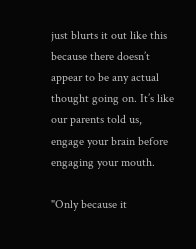just blurts it out like this because there doesn’t appear to be any actual thought going on. It’s like our parents told us, engage your brain before engaging your mouth.

"Only because it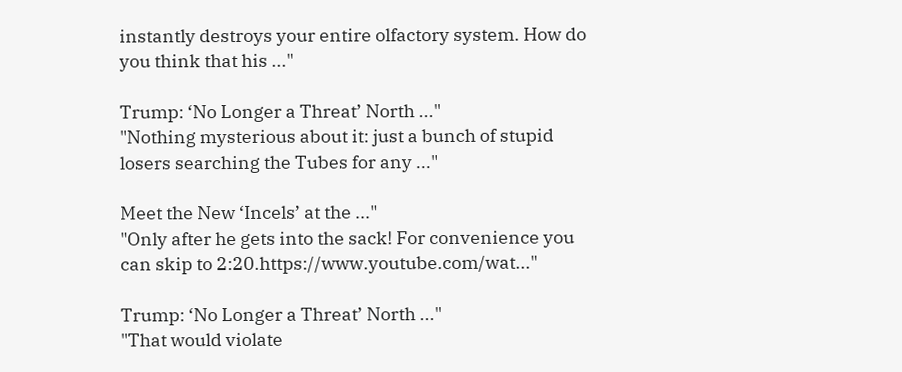instantly destroys your entire olfactory system. How do you think that his ..."

Trump: ‘No Longer a Threat’ North ..."
"Nothing mysterious about it: just a bunch of stupid losers searching the Tubes for any ..."

Meet the New ‘Incels’ at the ..."
"Only after he gets into the sack! For convenience you can skip to 2:20.https://www.youtube.com/wat..."

Trump: ‘No Longer a Threat’ North ..."
"That would violate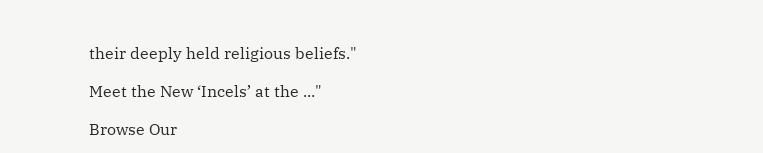their deeply held religious beliefs."

Meet the New ‘Incels’ at the ..."

Browse Our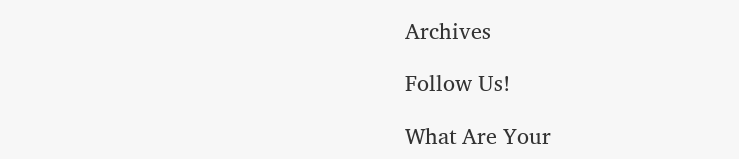Archives

Follow Us!

What Are Your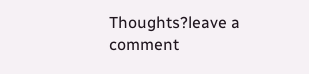Thoughts?leave a comment